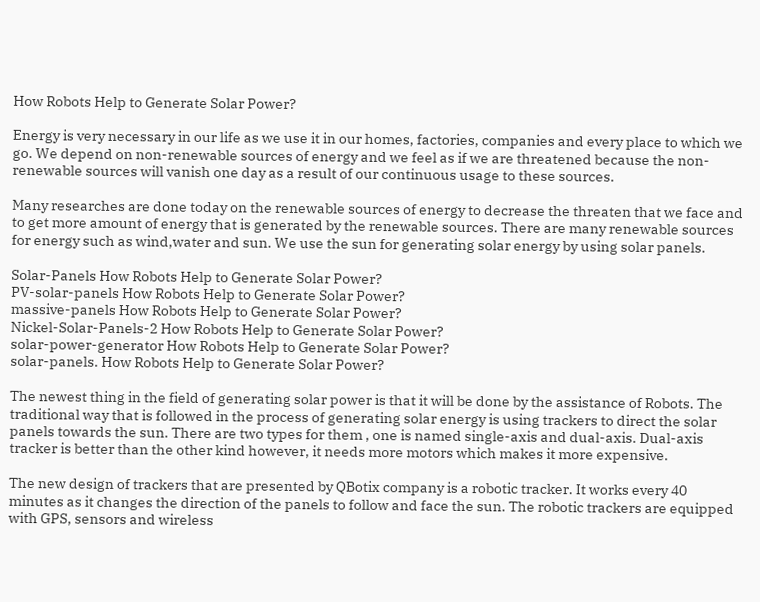How Robots Help to Generate Solar Power?

Energy is very necessary in our life as we use it in our homes, factories, companies and every place to which we go. We depend on non-renewable sources of energy and we feel as if we are threatened because the non-renewable sources will vanish one day as a result of our continuous usage to these sources.

Many researches are done today on the renewable sources of energy to decrease the threaten that we face and to get more amount of energy that is generated by the renewable sources. There are many renewable sources for energy such as wind,water and sun. We use the sun for generating solar energy by using solar panels.

Solar-Panels How Robots Help to Generate Solar Power?
PV-solar-panels How Robots Help to Generate Solar Power?
massive-panels How Robots Help to Generate Solar Power?
Nickel-Solar-Panels-2 How Robots Help to Generate Solar Power?
solar-power-generator How Robots Help to Generate Solar Power?
solar-panels. How Robots Help to Generate Solar Power?

The newest thing in the field of generating solar power is that it will be done by the assistance of Robots. The traditional way that is followed in the process of generating solar energy is using trackers to direct the solar panels towards the sun. There are two types for them , one is named single-axis and dual-axis. Dual-axis tracker is better than the other kind however, it needs more motors which makes it more expensive.

The new design of trackers that are presented by QBotix company is a robotic tracker. It works every 40 minutes as it changes the direction of the panels to follow and face the sun. The robotic trackers are equipped with GPS, sensors and wireless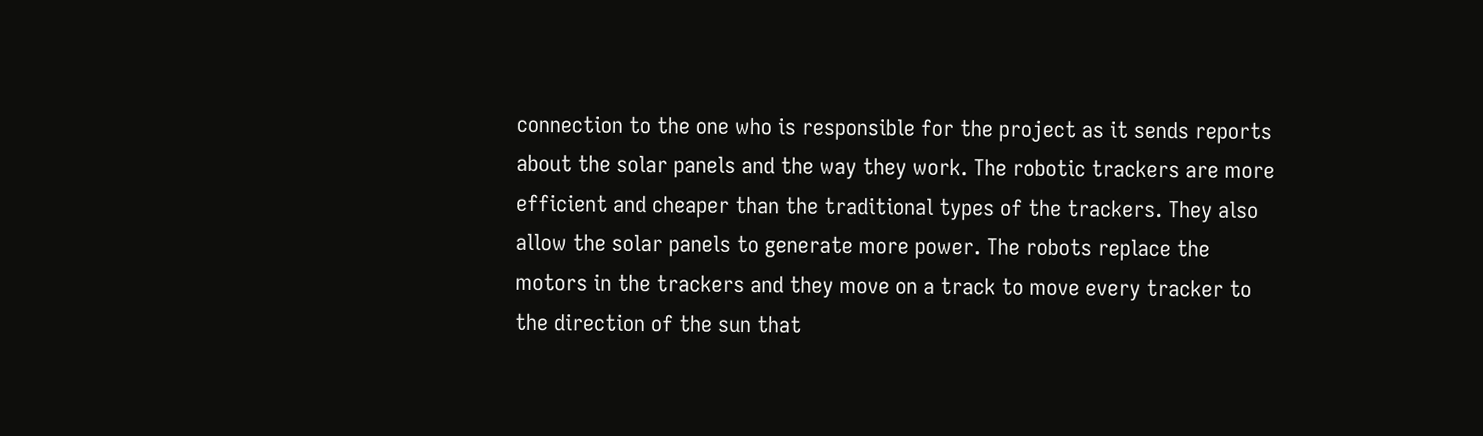connection to the one who is responsible for the project as it sends reports about the solar panels and the way they work. The robotic trackers are more efficient and cheaper than the traditional types of the trackers. They also allow the solar panels to generate more power. The robots replace the motors in the trackers and they move on a track to move every tracker to the direction of the sun that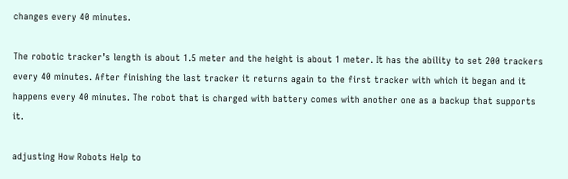changes every 40 minutes.

The robotic tracker’s length is about 1.5 meter and the height is about 1 meter. It has the ability to set 200 trackers every 40 minutes. After finishing the last tracker it returns again to the first tracker with which it began and it happens every 40 minutes. The robot that is charged with battery comes with another one as a backup that supports it.

adjusting How Robots Help to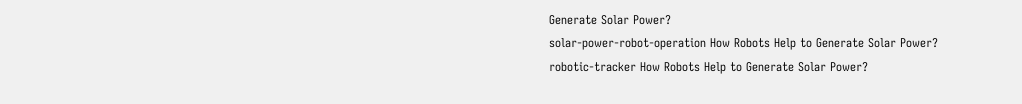Generate Solar Power?
solar-power-robot-operation How Robots Help to Generate Solar Power?
robotic-tracker How Robots Help to Generate Solar Power?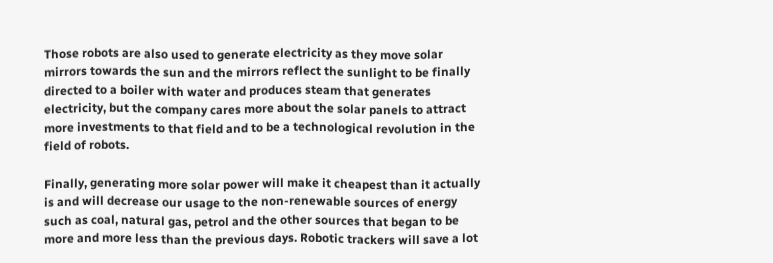Those robots are also used to generate electricity as they move solar mirrors towards the sun and the mirrors reflect the sunlight to be finally directed to a boiler with water and produces steam that generates electricity, but the company cares more about the solar panels to attract more investments to that field and to be a technological revolution in the field of robots.

Finally, generating more solar power will make it cheapest than it actually is and will decrease our usage to the non-renewable sources of energy such as coal, natural gas, petrol and the other sources that began to be more and more less than the previous days. Robotic trackers will save a lot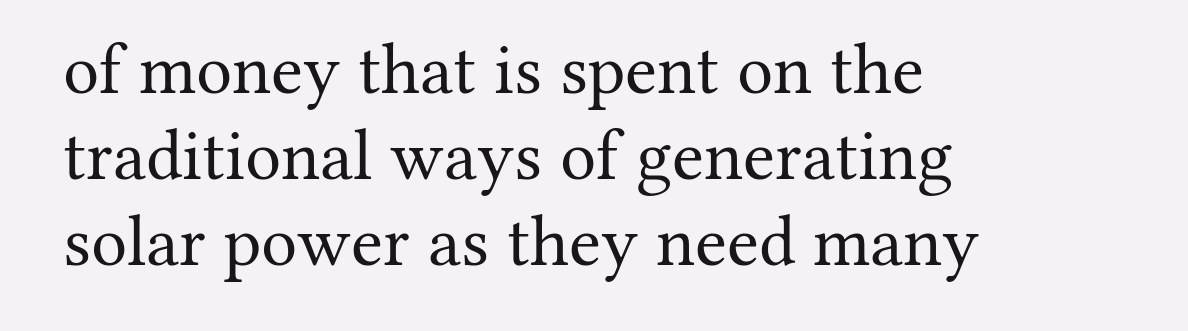of money that is spent on the traditional ways of generating solar power as they need many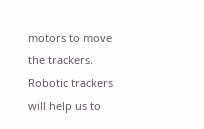motors to move the trackers. Robotic trackers will help us to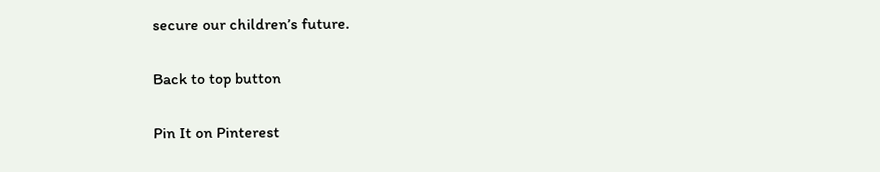secure our children’s future.

Back to top button

Pin It on Pinterest